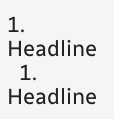1. Headline
  1. Headline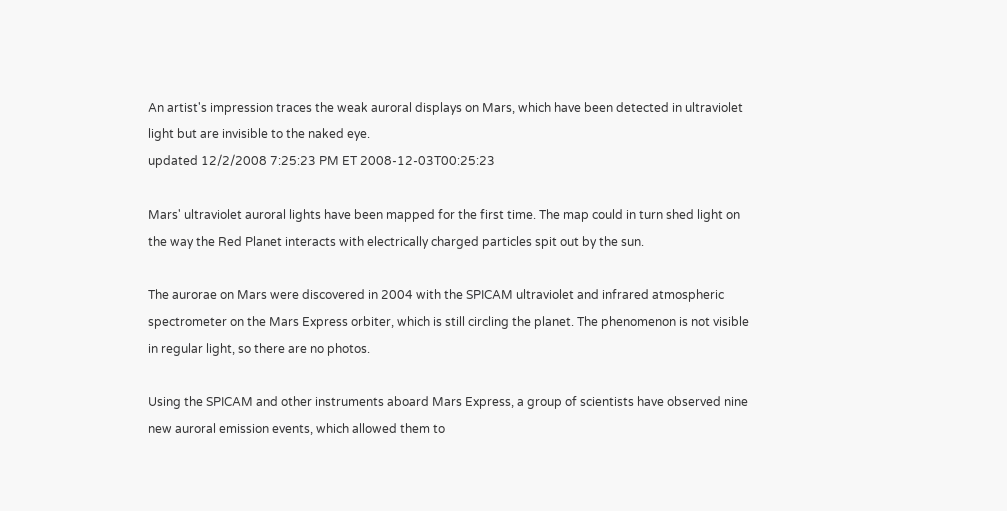An artist's impression traces the weak auroral displays on Mars, which have been detected in ultraviolet light but are invisible to the naked eye.
updated 12/2/2008 7:25:23 PM ET 2008-12-03T00:25:23

Mars' ultraviolet auroral lights have been mapped for the first time. The map could in turn shed light on the way the Red Planet interacts with electrically charged particles spit out by the sun.

The aurorae on Mars were discovered in 2004 with the SPICAM ultraviolet and infrared atmospheric spectrometer on the Mars Express orbiter, which is still circling the planet. The phenomenon is not visible in regular light, so there are no photos.

Using the SPICAM and other instruments aboard Mars Express, a group of scientists have observed nine new auroral emission events, which allowed them to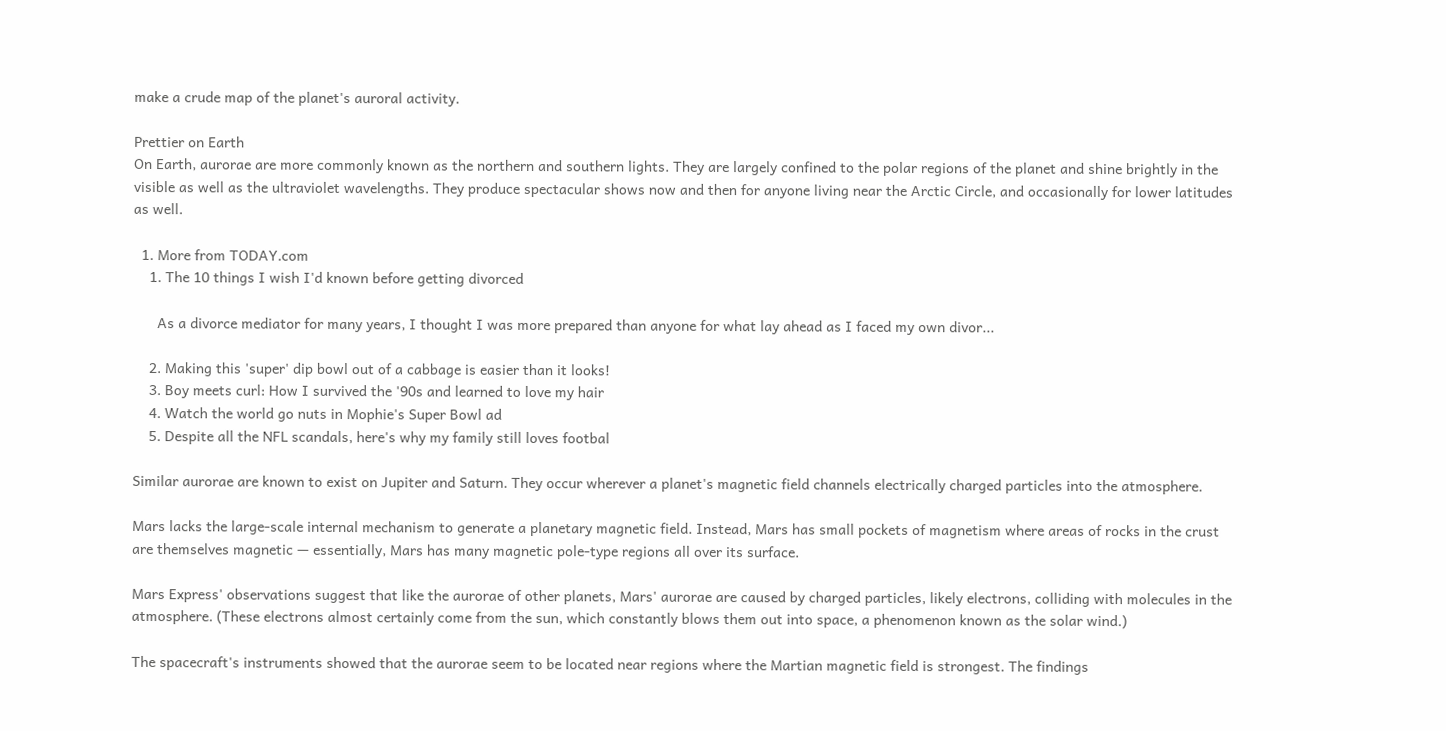make a crude map of the planet's auroral activity.

Prettier on Earth
On Earth, aurorae are more commonly known as the northern and southern lights. They are largely confined to the polar regions of the planet and shine brightly in the visible as well as the ultraviolet wavelengths. They produce spectacular shows now and then for anyone living near the Arctic Circle, and occasionally for lower latitudes as well.

  1. More from TODAY.com
    1. The 10 things I wish I'd known before getting divorced

      As a divorce mediator for many years, I thought I was more prepared than anyone for what lay ahead as I faced my own divor...

    2. Making this 'super' dip bowl out of a cabbage is easier than it looks!
    3. Boy meets curl: How I survived the '90s and learned to love my hair
    4. Watch the world go nuts in Mophie's Super Bowl ad
    5. Despite all the NFL scandals, here's why my family still loves footbal

Similar aurorae are known to exist on Jupiter and Saturn. They occur wherever a planet's magnetic field channels electrically charged particles into the atmosphere.

Mars lacks the large-scale internal mechanism to generate a planetary magnetic field. Instead, Mars has small pockets of magnetism where areas of rocks in the crust are themselves magnetic — essentially, Mars has many magnetic pole-type regions all over its surface.

Mars Express' observations suggest that like the aurorae of other planets, Mars' aurorae are caused by charged particles, likely electrons, colliding with molecules in the atmosphere. (These electrons almost certainly come from the sun, which constantly blows them out into space, a phenomenon known as the solar wind.)

The spacecraft's instruments showed that the aurorae seem to be located near regions where the Martian magnetic field is strongest. The findings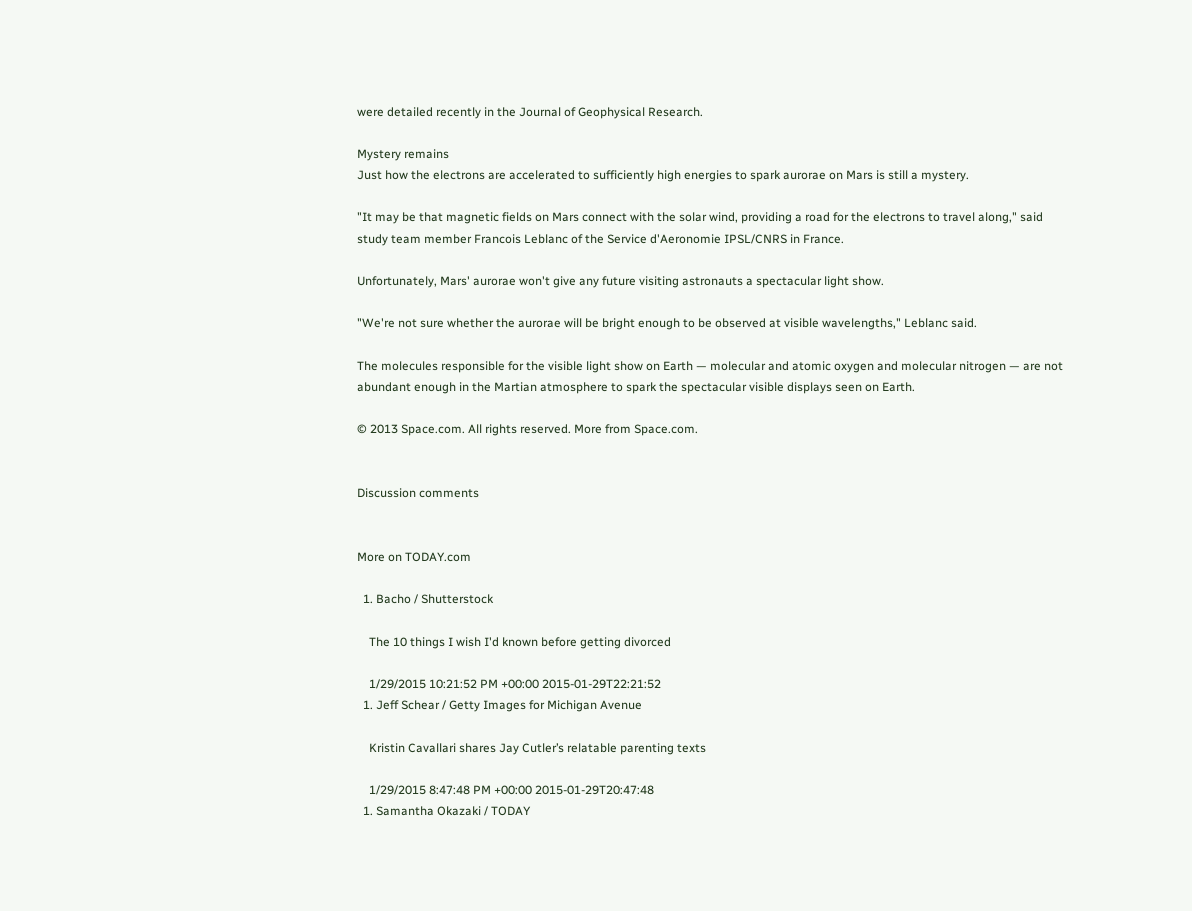were detailed recently in the Journal of Geophysical Research.

Mystery remains
Just how the electrons are accelerated to sufficiently high energies to spark aurorae on Mars is still a mystery.

"It may be that magnetic fields on Mars connect with the solar wind, providing a road for the electrons to travel along," said study team member Francois Leblanc of the Service d'Aeronomie IPSL/CNRS in France.

Unfortunately, Mars' aurorae won't give any future visiting astronauts a spectacular light show.

"We're not sure whether the aurorae will be bright enough to be observed at visible wavelengths," Leblanc said.

The molecules responsible for the visible light show on Earth — molecular and atomic oxygen and molecular nitrogen — are not abundant enough in the Martian atmosphere to spark the spectacular visible displays seen on Earth.

© 2013 Space.com. All rights reserved. More from Space.com.


Discussion comments


More on TODAY.com

  1. Bacho / Shutterstock

    The 10 things I wish I'd known before getting divorced

    1/29/2015 10:21:52 PM +00:00 2015-01-29T22:21:52
  1. Jeff Schear / Getty Images for Michigan Avenue

    Kristin Cavallari shares Jay Cutler’s relatable parenting texts

    1/29/2015 8:47:48 PM +00:00 2015-01-29T20:47:48
  1. Samantha Okazaki / TODAY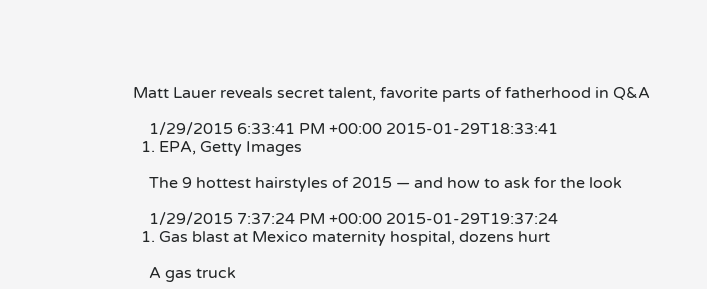Matt Lauer reveals secret talent, favorite parts of fatherhood in Q&A

    1/29/2015 6:33:41 PM +00:00 2015-01-29T18:33:41
  1. EPA, Getty Images

    The 9 hottest hairstyles of 2015 — and how to ask for the look

    1/29/2015 7:37:24 PM +00:00 2015-01-29T19:37:24
  1. Gas blast at Mexico maternity hospital, dozens hurt

    A gas truck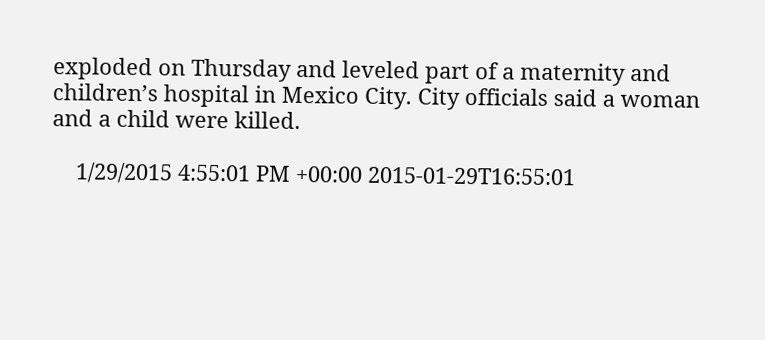exploded on Thursday and leveled part of a maternity and children’s hospital in Mexico City. City officials said a woman and a child were killed.

    1/29/2015 4:55:01 PM +00:00 2015-01-29T16:55:01